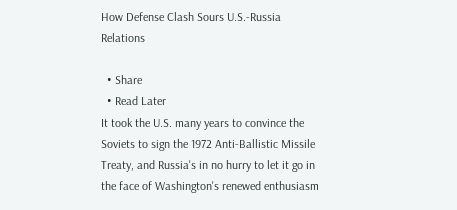How Defense Clash Sours U.S.-Russia Relations

  • Share
  • Read Later
It took the U.S. many years to convince the Soviets to sign the 1972 Anti-Ballistic Missile Treaty, and Russia's in no hurry to let it go in the face of Washington's renewed enthusiasm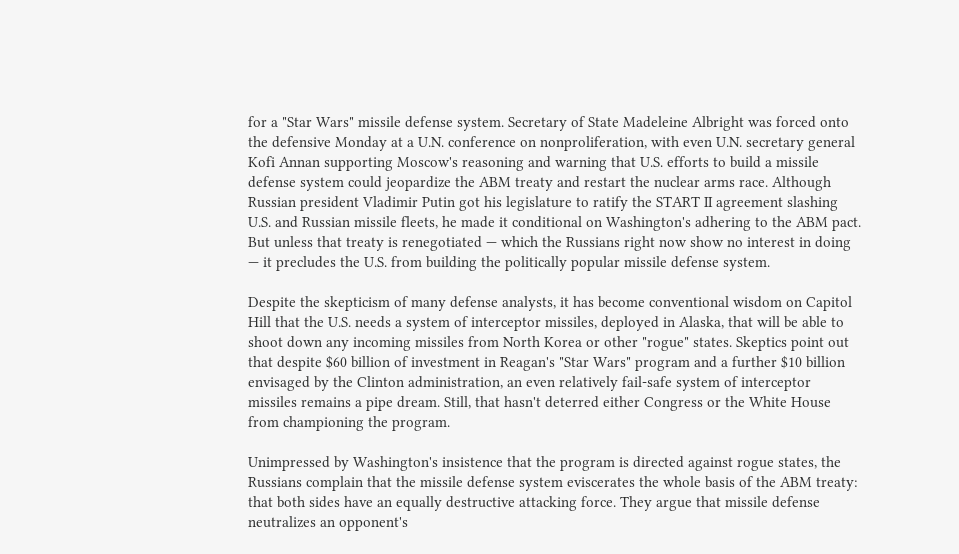for a "Star Wars" missile defense system. Secretary of State Madeleine Albright was forced onto the defensive Monday at a U.N. conference on nonproliferation, with even U.N. secretary general Kofi Annan supporting Moscow's reasoning and warning that U.S. efforts to build a missile defense system could jeopardize the ABM treaty and restart the nuclear arms race. Although Russian president Vladimir Putin got his legislature to ratify the START II agreement slashing U.S. and Russian missile fleets, he made it conditional on Washington's adhering to the ABM pact. But unless that treaty is renegotiated — which the Russians right now show no interest in doing — it precludes the U.S. from building the politically popular missile defense system.

Despite the skepticism of many defense analysts, it has become conventional wisdom on Capitol Hill that the U.S. needs a system of interceptor missiles, deployed in Alaska, that will be able to shoot down any incoming missiles from North Korea or other "rogue" states. Skeptics point out that despite $60 billion of investment in Reagan's "Star Wars" program and a further $10 billion envisaged by the Clinton administration, an even relatively fail-safe system of interceptor missiles remains a pipe dream. Still, that hasn't deterred either Congress or the White House from championing the program.

Unimpressed by Washington's insistence that the program is directed against rogue states, the Russians complain that the missile defense system eviscerates the whole basis of the ABM treaty: that both sides have an equally destructive attacking force. They argue that missile defense neutralizes an opponent's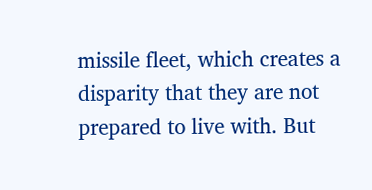missile fleet, which creates a disparity that they are not prepared to live with. But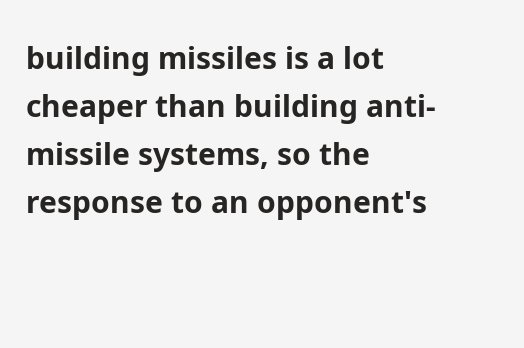building missiles is a lot cheaper than building anti-missile systems, so the response to an opponent's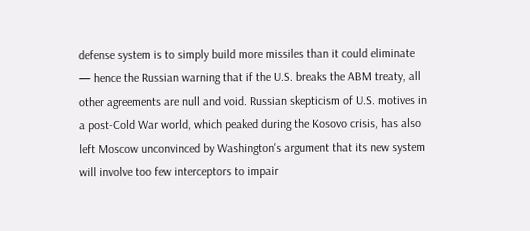defense system is to simply build more missiles than it could eliminate — hence the Russian warning that if the U.S. breaks the ABM treaty, all other agreements are null and void. Russian skepticism of U.S. motives in a post-Cold War world, which peaked during the Kosovo crisis, has also left Moscow unconvinced by Washington's argument that its new system will involve too few interceptors to impair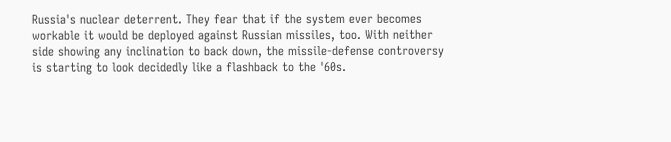Russia's nuclear deterrent. They fear that if the system ever becomes workable it would be deployed against Russian missiles, too. With neither side showing any inclination to back down, the missile-defense controversy is starting to look decidedly like a flashback to the '60s.